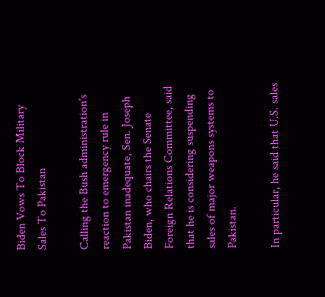Biden Vows To Block Military Sales To Pakistan

Calling the Bush administration's reaction to emergency rule in Pakistan inadequate, Sen. Joseph Biden, who chairs the Senate Foreign Relations Committee, said that he is considering suspending sales of major weapons systems to Pakistan.

In particular, he said that U.S. sales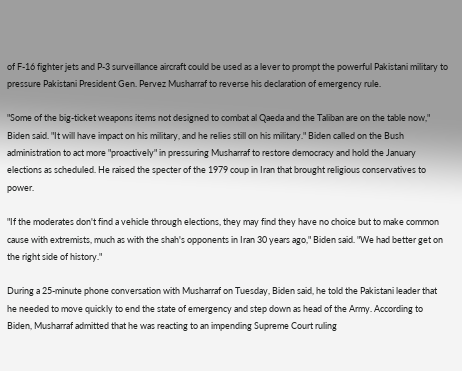of F-16 fighter jets and P-3 surveillance aircraft could be used as a lever to prompt the powerful Pakistani military to pressure Pakistani President Gen. Pervez Musharraf to reverse his declaration of emergency rule.

"Some of the big-ticket weapons items not designed to combat al Qaeda and the Taliban are on the table now," Biden said. "It will have impact on his military, and he relies still on his military." Biden called on the Bush administration to act more "proactively" in pressuring Musharraf to restore democracy and hold the January elections as scheduled. He raised the specter of the 1979 coup in Iran that brought religious conservatives to power.

"If the moderates don't find a vehicle through elections, they may find they have no choice but to make common cause with extremists, much as with the shah's opponents in Iran 30 years ago," Biden said. "We had better get on the right side of history."

During a 25-minute phone conversation with Musharraf on Tuesday, Biden said, he told the Pakistani leader that he needed to move quickly to end the state of emergency and step down as head of the Army. According to Biden, Musharraf admitted that he was reacting to an impending Supreme Court ruling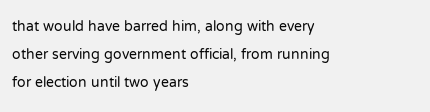that would have barred him, along with every other serving government official, from running for election until two years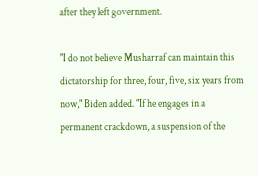after they left government.

"I do not believe Musharraf can maintain this dictatorship for three, four, five, six years from now," Biden added. "If he engages in a permanent crackdown, a suspension of the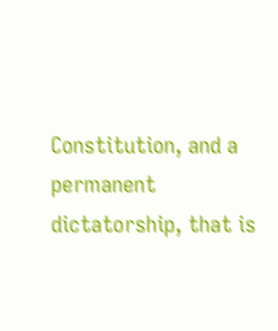Constitution, and a permanent dictatorship, that is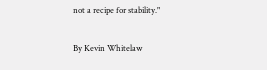not a recipe for stability."

By Kevin Whitelaw